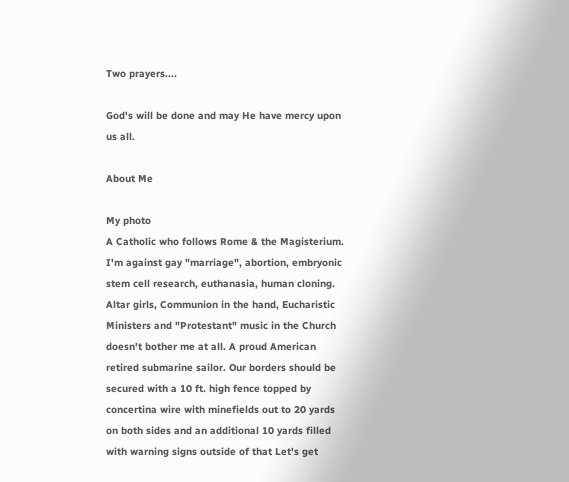Two prayers....

God's will be done and may He have mercy upon us all.

About Me

My photo
A Catholic who follows Rome & the Magisterium. I'm against gay "marriage", abortion, embryonic stem cell research, euthanasia, human cloning. Altar girls, Communion in the hand, Eucharistic Ministers and "Protestant" music in the Church doesn't bother me at all. A proud American retired submarine sailor. Our borders should be secured with a 10 ft. high fence topped by concertina wire with minefields out to 20 yards on both sides and an additional 10 yards filled with warning signs outside of that Let's get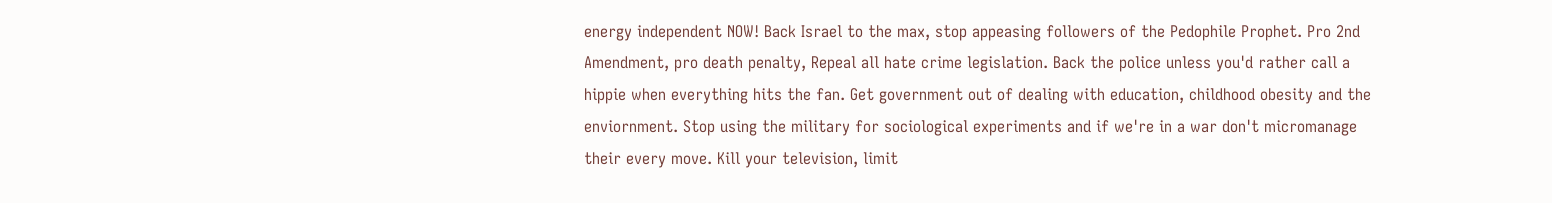energy independent NOW! Back Israel to the max, stop appeasing followers of the Pedophile Prophet. Pro 2nd Amendment, pro death penalty, Repeal all hate crime legislation. Back the police unless you'd rather call a hippie when everything hits the fan. Get government out of dealing with education, childhood obesity and the enviornment. Stop using the military for sociological experiments and if we're in a war don't micromanage their every move. Kill your television, limit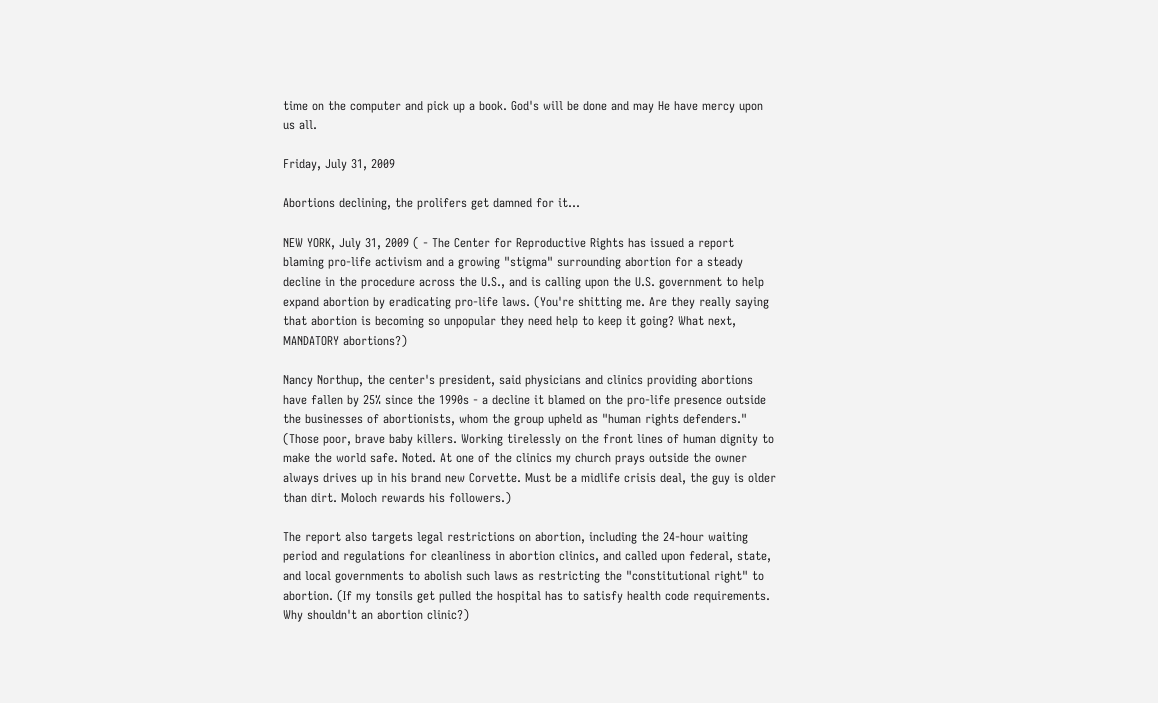time on the computer and pick up a book. God's will be done and may He have mercy upon us all.

Friday, July 31, 2009

Abortions declining, the prolifers get damned for it...

NEW YORK, July 31, 2009 ( - The Center for Reproductive Rights has issued a report blaming pro-life activism and a growing "stigma" surrounding abortion for a steady decline in the procedure across the U.S., and is calling upon the U.S. government to help expand abortion by eradicating pro-life laws. (You're shitting me. Are they really saying that abortion is becoming so unpopular they need help to keep it going? What next, MANDATORY abortions?)

Nancy Northup, the center's president, said physicians and clinics providing abortions have fallen by 25% since the 1990s - a decline it blamed on the pro-life presence outside the businesses of abortionists, whom the group upheld as "human rights defenders." (Those poor, brave baby killers. Working tirelessly on the front lines of human dignity to make the world safe. Noted. At one of the clinics my church prays outside the owner always drives up in his brand new Corvette. Must be a midlife crisis deal, the guy is older than dirt. Moloch rewards his followers.)

The report also targets legal restrictions on abortion, including the 24-hour waiting period and regulations for cleanliness in abortion clinics, and called upon federal, state, and local governments to abolish such laws as restricting the "constitutional right" to abortion. (If my tonsils get pulled the hospital has to satisfy health code requirements. Why shouldn't an abortion clinic?)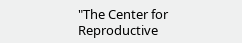"The Center for Reproductive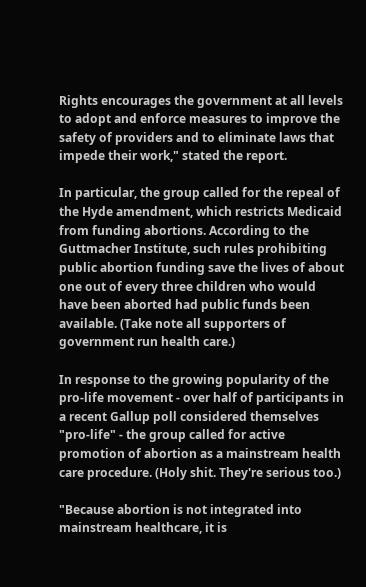Rights encourages the government at all levels to adopt and enforce measures to improve the safety of providers and to eliminate laws that impede their work," stated the report.

In particular, the group called for the repeal of the Hyde amendment, which restricts Medicaid from funding abortions. According to the Guttmacher Institute, such rules prohibiting public abortion funding save the lives of about one out of every three children who would have been aborted had public funds been available. (Take note all supporters of government run health care.)

In response to the growing popularity of the pro-life movement - over half of participants in a recent Gallup poll considered themselves "pro-life" - the group called for active promotion of abortion as a mainstream health care procedure. (Holy shit. They're serious too.)

"Because abortion is not integrated into mainstream healthcare, it is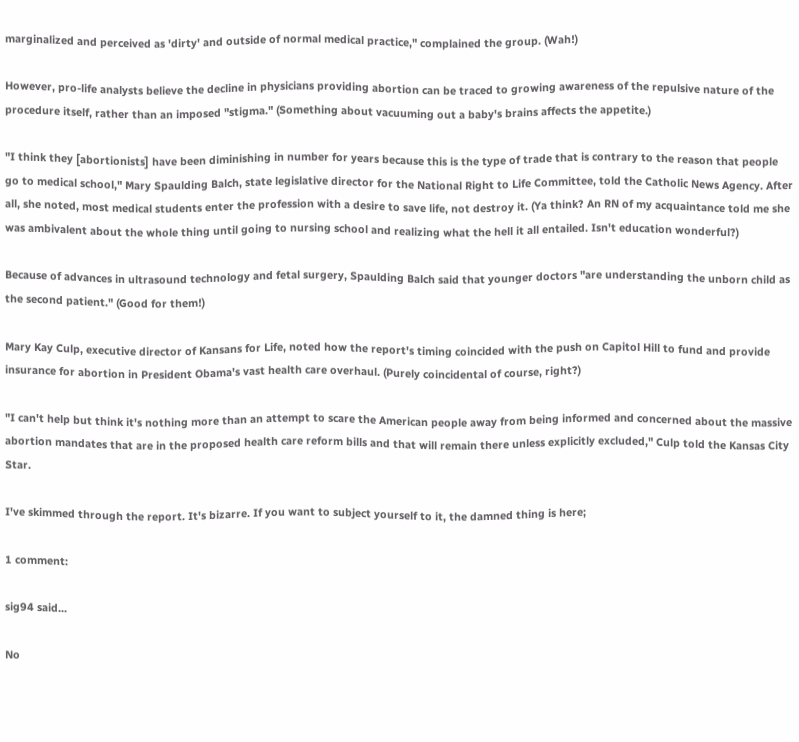marginalized and perceived as 'dirty' and outside of normal medical practice," complained the group. (Wah!)

However, pro-life analysts believe the decline in physicians providing abortion can be traced to growing awareness of the repulsive nature of the procedure itself, rather than an imposed "stigma." (Something about vacuuming out a baby's brains affects the appetite.)

"I think they [abortionists] have been diminishing in number for years because this is the type of trade that is contrary to the reason that people go to medical school," Mary Spaulding Balch, state legislative director for the National Right to Life Committee, told the Catholic News Agency. After all, she noted, most medical students enter the profession with a desire to save life, not destroy it. (Ya think? An RN of my acquaintance told me she was ambivalent about the whole thing until going to nursing school and realizing what the hell it all entailed. Isn't education wonderful?)

Because of advances in ultrasound technology and fetal surgery, Spaulding Balch said that younger doctors "are understanding the unborn child as the second patient." (Good for them!)

Mary Kay Culp, executive director of Kansans for Life, noted how the report's timing coincided with the push on Capitol Hill to fund and provide insurance for abortion in President Obama's vast health care overhaul. (Purely coincidental of course, right?)

"I can't help but think it's nothing more than an attempt to scare the American people away from being informed and concerned about the massive abortion mandates that are in the proposed health care reform bills and that will remain there unless explicitly excluded," Culp told the Kansas City Star.

I've skimmed through the report. It's bizarre. If you want to subject yourself to it, the damned thing is here;

1 comment:

sig94 said...

No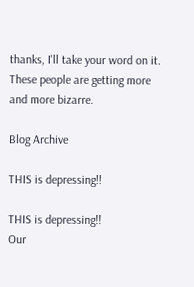thanks, I'll take your word on it. These people are getting more and more bizarre.

Blog Archive

THIS is depressing!!

THIS is depressing!!
Our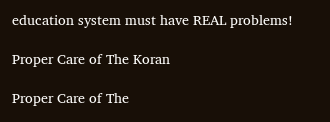education system must have REAL problems!

Proper Care of The Koran

Proper Care of The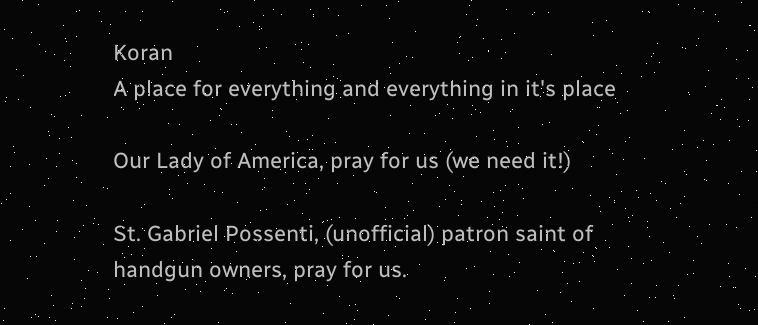Koran
A place for everything and everything in it's place

Our Lady of America, pray for us (we need it!)

St. Gabriel Possenti, (unofficial) patron saint of handgun owners, pray for us.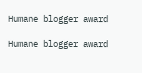Humane blogger award

Humane blogger award